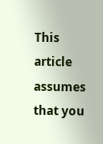This article assumes that you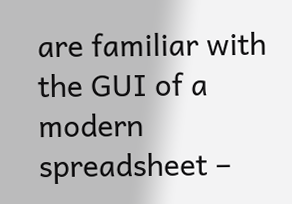are familiar with the GUI of a modern spreadsheet –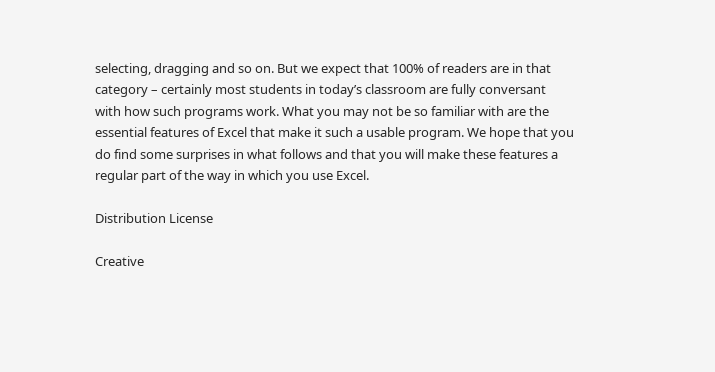selecting, dragging and so on. But we expect that 100% of readers are in that category – certainly most students in today’s classroom are fully conversant with how such programs work. What you may not be so familiar with are the essential features of Excel that make it such a usable program. We hope that you do find some surprises in what follows and that you will make these features a regular part of the way in which you use Excel.

Distribution License

Creative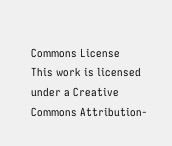Commons License
This work is licensed under a Creative Commons Attribution-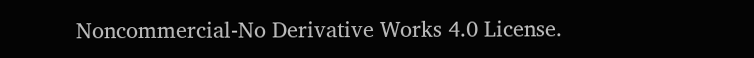Noncommercial-No Derivative Works 4.0 License.